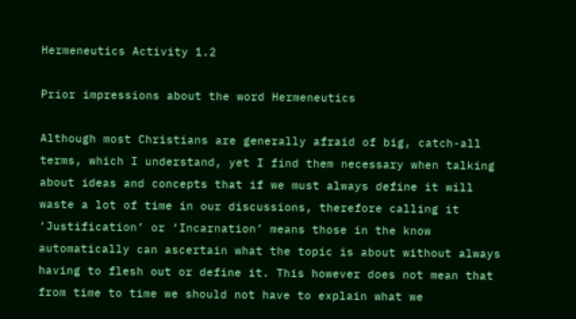Hermeneutics Activity 1.2

Prior impressions about the word Hermeneutics

Although most Christians are generally afraid of big, catch-all terms, which I understand, yet I find them necessary when talking about ideas and concepts that if we must always define it will waste a lot of time in our discussions, therefore calling it ‘Justification’ or ‘Incarnation’ means those in the know automatically can ascertain what the topic is about without always having to flesh out or define it. This however does not mean that from time to time we should not have to explain what we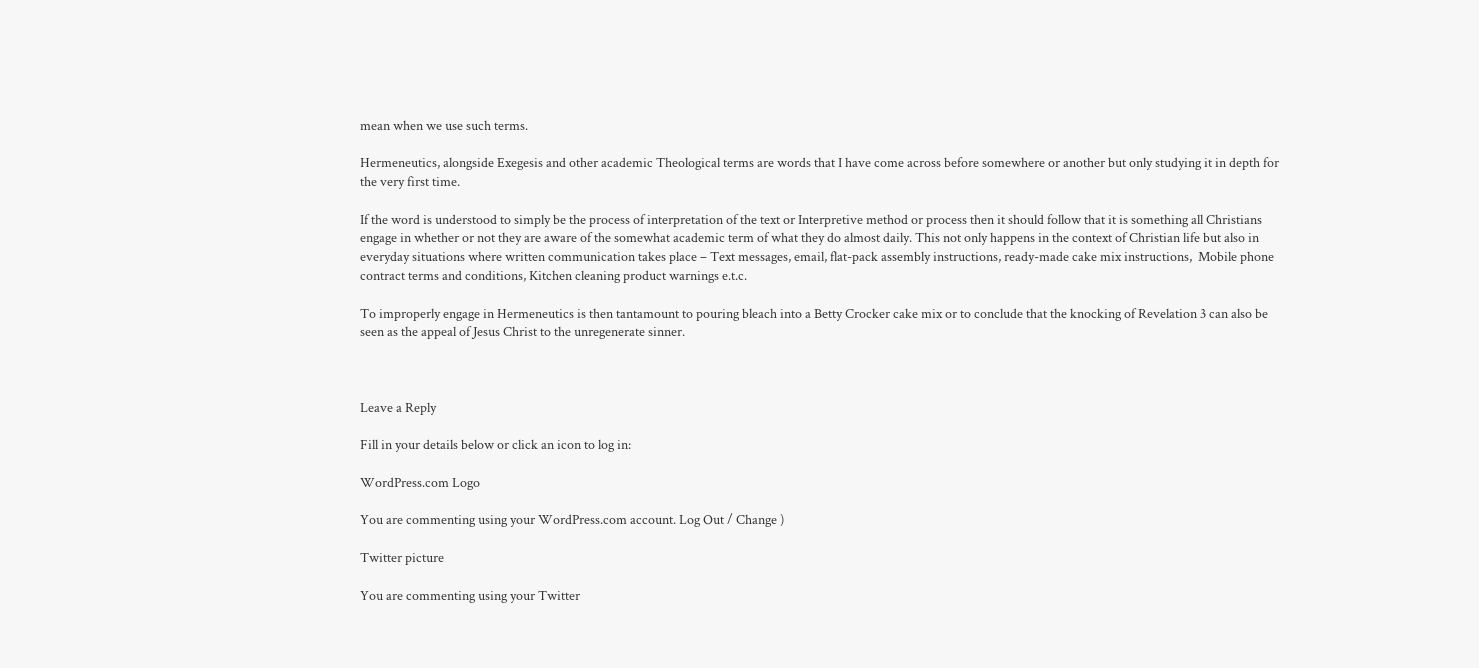mean when we use such terms.

Hermeneutics, alongside Exegesis and other academic Theological terms are words that I have come across before somewhere or another but only studying it in depth for the very first time.

If the word is understood to simply be the process of interpretation of the text or Interpretive method or process then it should follow that it is something all Christians engage in whether or not they are aware of the somewhat academic term of what they do almost daily. This not only happens in the context of Christian life but also in everyday situations where written communication takes place – Text messages, email, flat-pack assembly instructions, ready-made cake mix instructions,  Mobile phone contract terms and conditions, Kitchen cleaning product warnings e.t.c.

To improperly engage in Hermeneutics is then tantamount to pouring bleach into a Betty Crocker cake mix or to conclude that the knocking of Revelation 3 can also be seen as the appeal of Jesus Christ to the unregenerate sinner.



Leave a Reply

Fill in your details below or click an icon to log in:

WordPress.com Logo

You are commenting using your WordPress.com account. Log Out / Change )

Twitter picture

You are commenting using your Twitter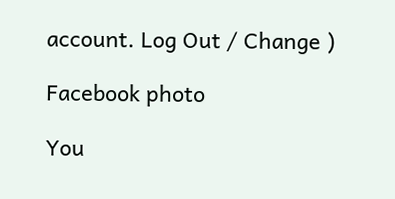account. Log Out / Change )

Facebook photo

You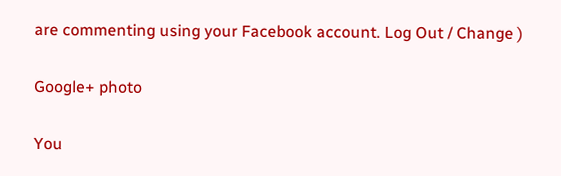are commenting using your Facebook account. Log Out / Change )

Google+ photo

You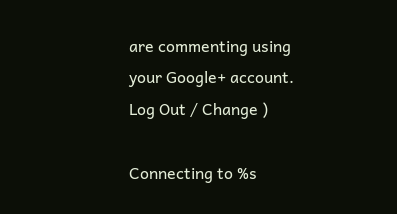are commenting using your Google+ account. Log Out / Change )

Connecting to %s